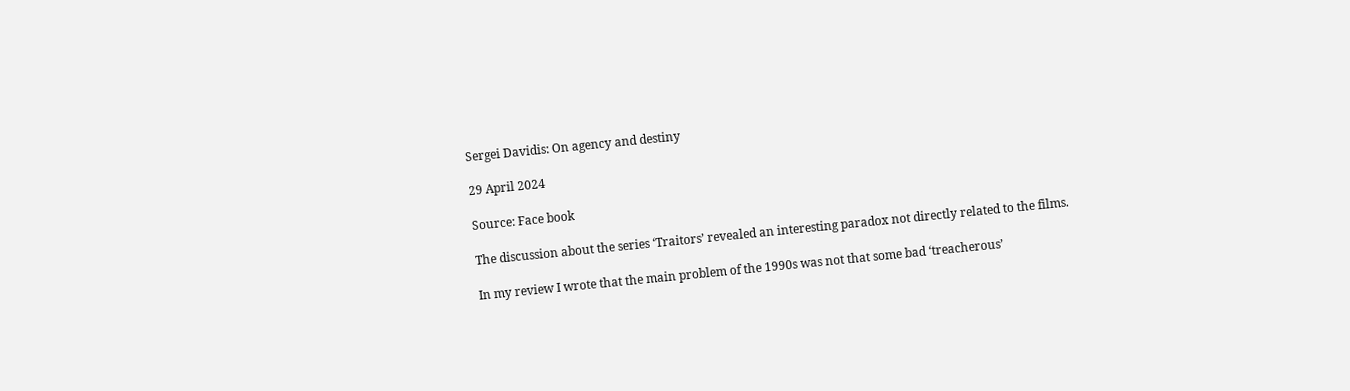Sergei Davidis: On agency and destiny

29 April 2024

Source: Face book

The discussion about the series ‘Traitors’ revealed an interesting paradox not directly related to the films.

In my review I wrote that the main problem of the 1990s was not that some bad ‘treacherous’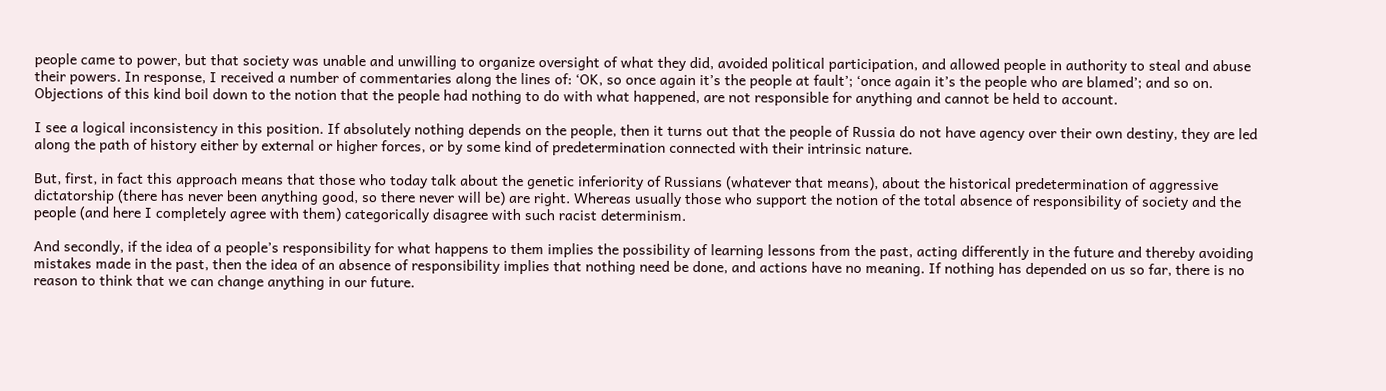people came to power, but that society was unable and unwilling to organize oversight of what they did, avoided political participation, and allowed people in authority to steal and abuse their powers. In response, I received a number of commentaries along the lines of: ‘OK, so once again it’s the people at fault’; ‘once again it’s the people who are blamed’; and so on. Objections of this kind boil down to the notion that the people had nothing to do with what happened, are not responsible for anything and cannot be held to account.

I see a logical inconsistency in this position. If absolutely nothing depends on the people, then it turns out that the people of Russia do not have agency over their own destiny, they are led along the path of history either by external or higher forces, or by some kind of predetermination connected with their intrinsic nature.

But, first, in fact this approach means that those who today talk about the genetic inferiority of Russians (whatever that means), about the historical predetermination of aggressive dictatorship (there has never been anything good, so there never will be) are right. Whereas usually those who support the notion of the total absence of responsibility of society and the people (and here I completely agree with them) categorically disagree with such racist determinism.

And secondly, if the idea of a people’s responsibility for what happens to them implies the possibility of learning lessons from the past, acting differently in the future and thereby avoiding mistakes made in the past, then the idea of an absence of responsibility implies that nothing need be done, and actions have no meaning. If nothing has depended on us so far, there is no reason to think that we can change anything in our future.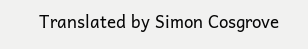Translated by Simon Cosgrove